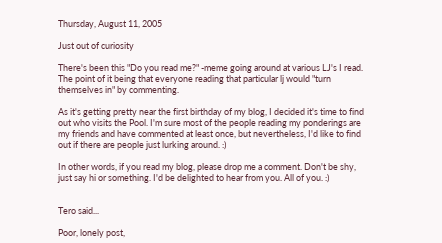Thursday, August 11, 2005

Just out of curiosity

There's been this "Do you read me?" -meme going around at various LJ's I read. The point of it being that everyone reading that particular lj would "turn themselves in" by commenting.

As it's getting pretty near the first birthday of my blog, I decided it's time to find out who visits the Pool. I'm sure most of the people reading my ponderings are my friends and have commented at least once, but nevertheless, I'd like to find out if there are people just lurking around. :)

In other words, if you read my blog, please drop me a comment. Don't be shy, just say hi or something. I'd be delighted to hear from you. All of you. :)


Tero said...

Poor, lonely post,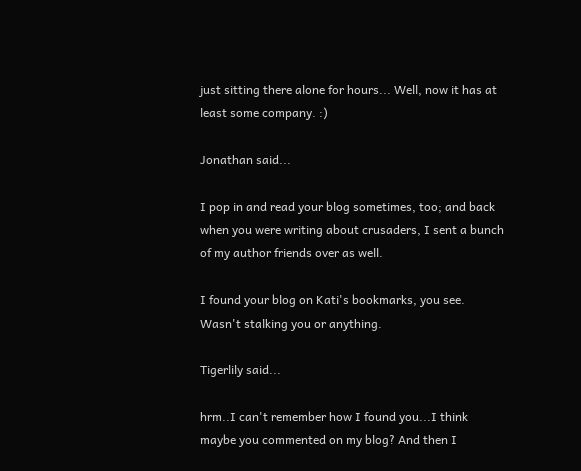just sitting there alone for hours... Well, now it has at least some company. :)

Jonathan said...

I pop in and read your blog sometimes, too; and back when you were writing about crusaders, I sent a bunch of my author friends over as well.

I found your blog on Kati's bookmarks, you see. Wasn't stalking you or anything.

Tigerlily said...

hrm..I can't remember how I found you...I think maybe you commented on my blog? And then I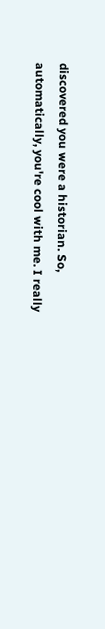discovered you were a historian. So, automatically, you're cool with me. I really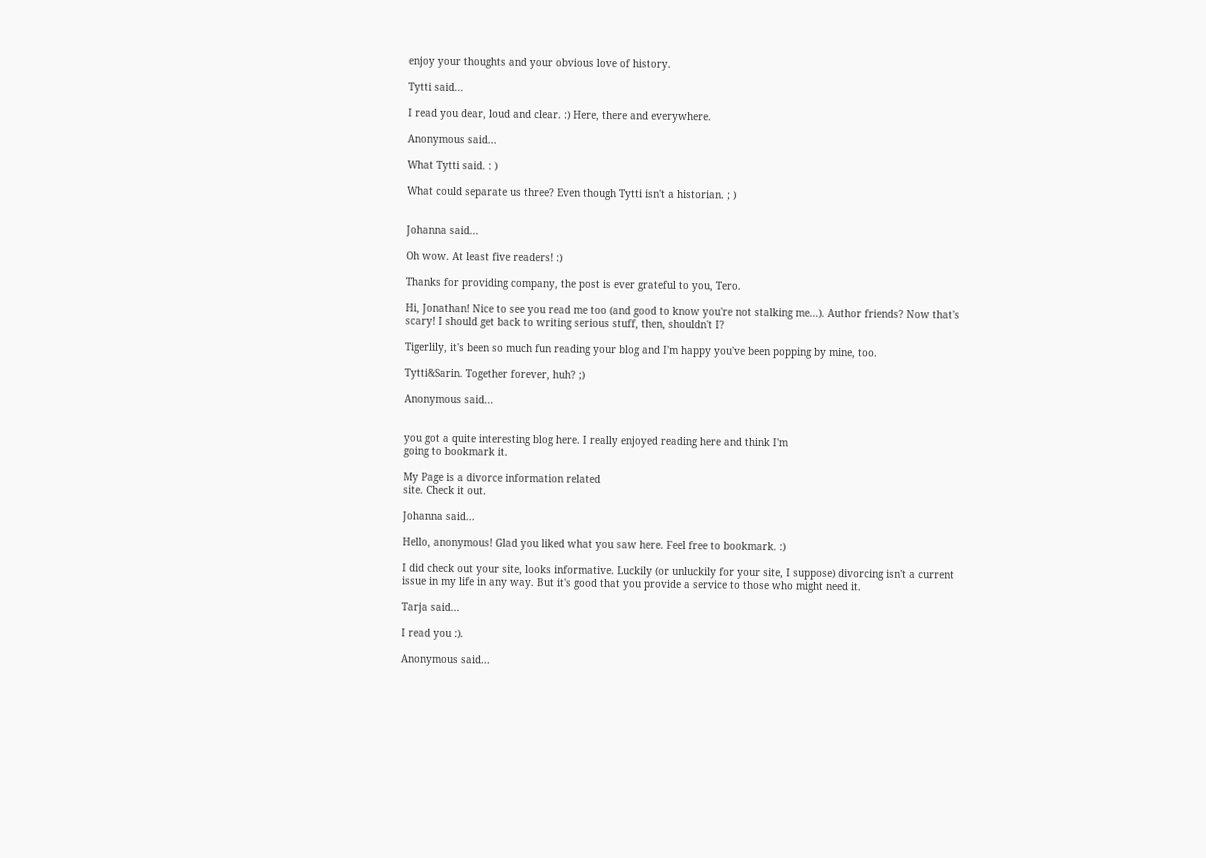enjoy your thoughts and your obvious love of history.

Tytti said...

I read you dear, loud and clear. :) Here, there and everywhere.

Anonymous said...

What Tytti said. : )

What could separate us three? Even though Tytti isn't a historian. ; )


Johanna said...

Oh wow. At least five readers! :)

Thanks for providing company, the post is ever grateful to you, Tero.

Hi, Jonathan! Nice to see you read me too (and good to know you're not stalking me...). Author friends? Now that's scary! I should get back to writing serious stuff, then, shouldn't I?

Tigerlily, it's been so much fun reading your blog and I'm happy you've been popping by mine, too.

Tytti&Sarin. Together forever, huh? ;)

Anonymous said...


you got a quite interesting blog here. I really enjoyed reading here and think I'm
going to bookmark it.

My Page is a divorce information related
site. Check it out.

Johanna said...

Hello, anonymous! Glad you liked what you saw here. Feel free to bookmark. :)

I did check out your site, looks informative. Luckily (or unluckily for your site, I suppose) divorcing isn't a current issue in my life in any way. But it's good that you provide a service to those who might need it.

Tarja said...

I read you :).

Anonymous said...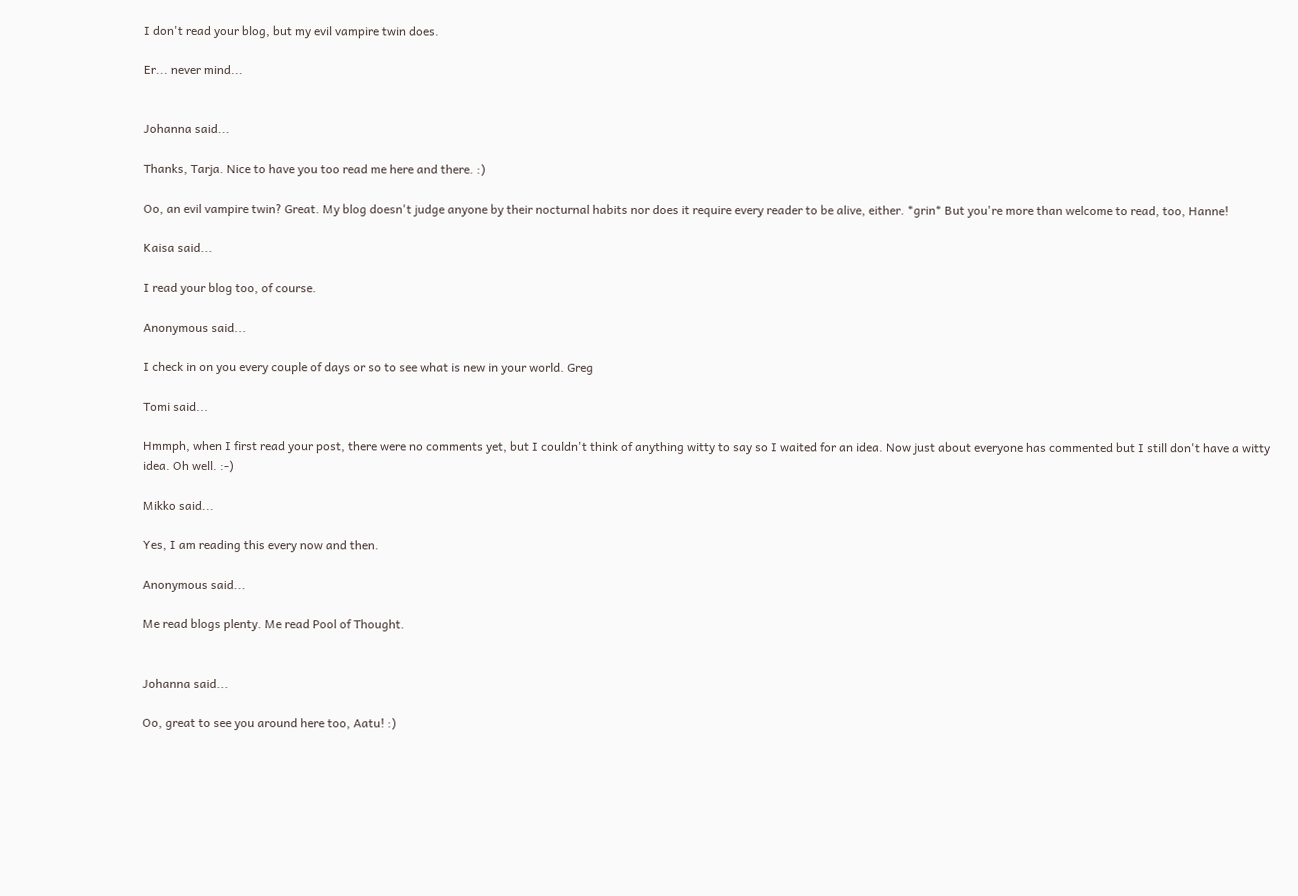I don't read your blog, but my evil vampire twin does.

Er... never mind...


Johanna said...

Thanks, Tarja. Nice to have you too read me here and there. :)

Oo, an evil vampire twin? Great. My blog doesn't judge anyone by their nocturnal habits nor does it require every reader to be alive, either. *grin* But you're more than welcome to read, too, Hanne!

Kaisa said...

I read your blog too, of course.

Anonymous said...

I check in on you every couple of days or so to see what is new in your world. Greg

Tomi said...

Hmmph, when I first read your post, there were no comments yet, but I couldn't think of anything witty to say so I waited for an idea. Now just about everyone has commented but I still don't have a witty idea. Oh well. :-)

Mikko said...

Yes, I am reading this every now and then.

Anonymous said...

Me read blogs plenty. Me read Pool of Thought.


Johanna said...

Oo, great to see you around here too, Aatu! :)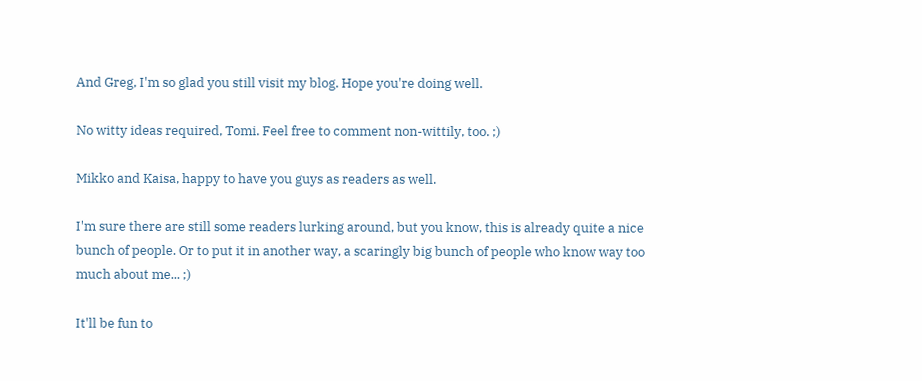And Greg, I'm so glad you still visit my blog. Hope you're doing well.

No witty ideas required, Tomi. Feel free to comment non-wittily, too. ;)

Mikko and Kaisa, happy to have you guys as readers as well.

I'm sure there are still some readers lurking around, but you know, this is already quite a nice bunch of people. Or to put it in another way, a scaringly big bunch of people who know way too much about me... ;)

It'll be fun to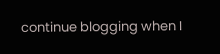continue blogging when I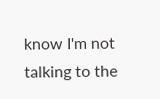know I'm not talking to the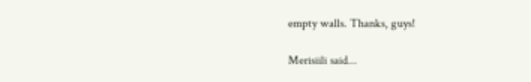empty walls. Thanks, guys!

Merisiili said...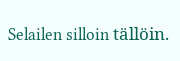Selailen silloin tällöin.